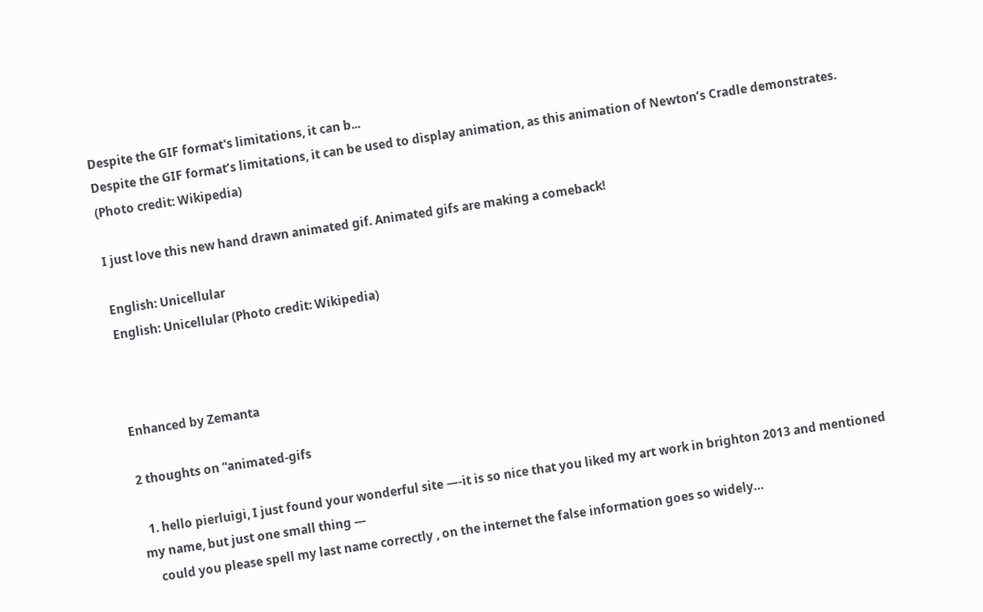Despite the GIF format's limitations, it can b...
Despite the GIF format’s limitations, it can be used to display animation, as this animation of Newton’s Cradle demonstrates. (Photo credit: Wikipedia)

I just love this new hand drawn animated gif. Animated gifs are making a comeback!

English: Unicellular
English: Unicellular (Photo credit: Wikipedia)



Enhanced by Zemanta

2 thoughts on “animated-gifs

  1. hello pierluigi, I just found your wonderful site —-it is so nice that you liked my art work in brighton 2013 and mentioned my name, but just one small thing —
    could you please spell my last name correctly , on the internet the false information goes so widely…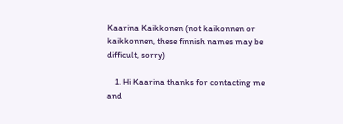Kaarina Kaikkonen (not kaikonnen or kaikkonnen, these finnish names may be difficult, sorry)

    1. Hi Kaarina thanks for contacting me and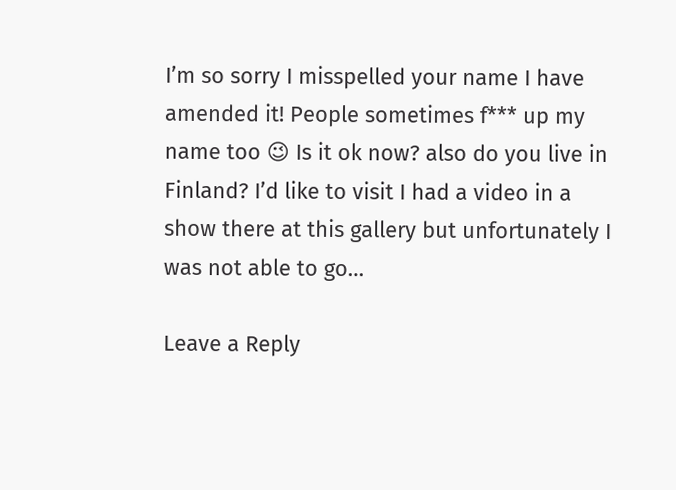I’m so sorry I misspelled your name I have amended it! People sometimes f*** up my name too 😉 Is it ok now? also do you live in Finland? I’d like to visit I had a video in a show there at this gallery but unfortunately I was not able to go…

Leave a Reply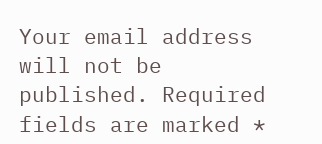Your email address will not be published. Required fields are marked *